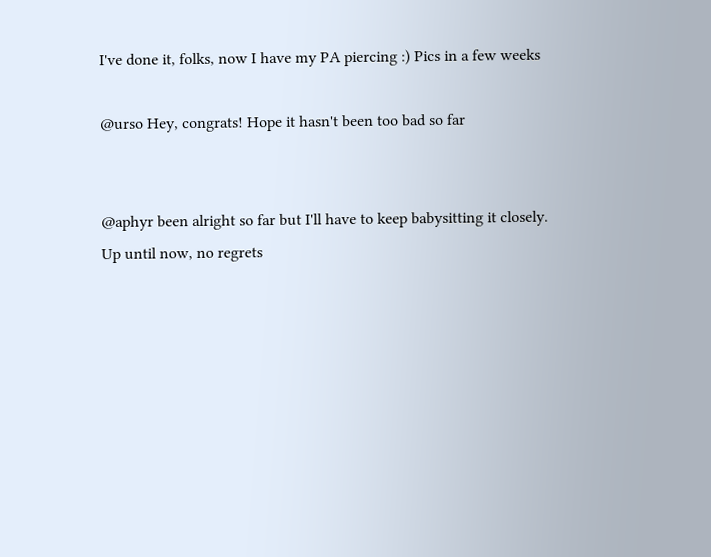I've done it, folks, now I have my PA piercing :) Pics in a few weeks

@urso Hey, congrats! Hope it hasn't been too bad so far


@aphyr been alright so far but I'll have to keep babysitting it closely. Up until now, no regrets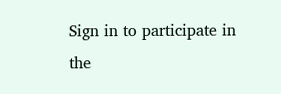Sign in to participate in the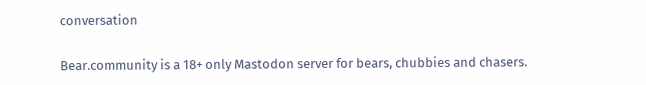conversation

Bear.community is a 18+ only Mastodon server for bears, chubbies and chasers.